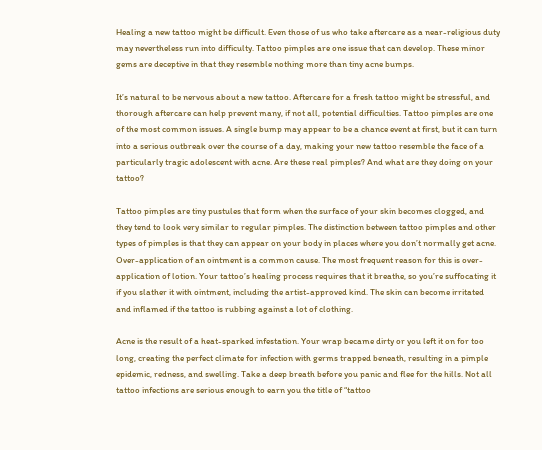Healing a new tattoo might be difficult. Even those of us who take aftercare as a near-religious duty may nevertheless run into difficulty. Tattoo pimples are one issue that can develop. These minor gems are deceptive in that they resemble nothing more than tiny acne bumps.

It’s natural to be nervous about a new tattoo. Aftercare for a fresh tattoo might be stressful, and thorough aftercare can help prevent many, if not all, potential difficulties. Tattoo pimples are one of the most common issues. A single bump may appear to be a chance event at first, but it can turn into a serious outbreak over the course of a day, making your new tattoo resemble the face of a particularly tragic adolescent with acne. Are these real pimples? And what are they doing on your tattoo?

Tattoo pimples are tiny pustules that form when the surface of your skin becomes clogged, and they tend to look very similar to regular pimples. The distinction between tattoo pimples and other types of pimples is that they can appear on your body in places where you don’t normally get acne. Over-application of an ointment is a common cause. The most frequent reason for this is over-application of lotion. Your tattoo’s healing process requires that it breathe, so you’re suffocating it if you slather it with ointment, including the artist-approved kind. The skin can become irritated and inflamed if the tattoo is rubbing against a lot of clothing.

Acne is the result of a heat-sparked infestation. Your wrap became dirty or you left it on for too long, creating the perfect climate for infection with germs trapped beneath, resulting in a pimple epidemic, redness, and swelling. Take a deep breath before you panic and flee for the hills. Not all tattoo infections are serious enough to earn you the title of “tattoo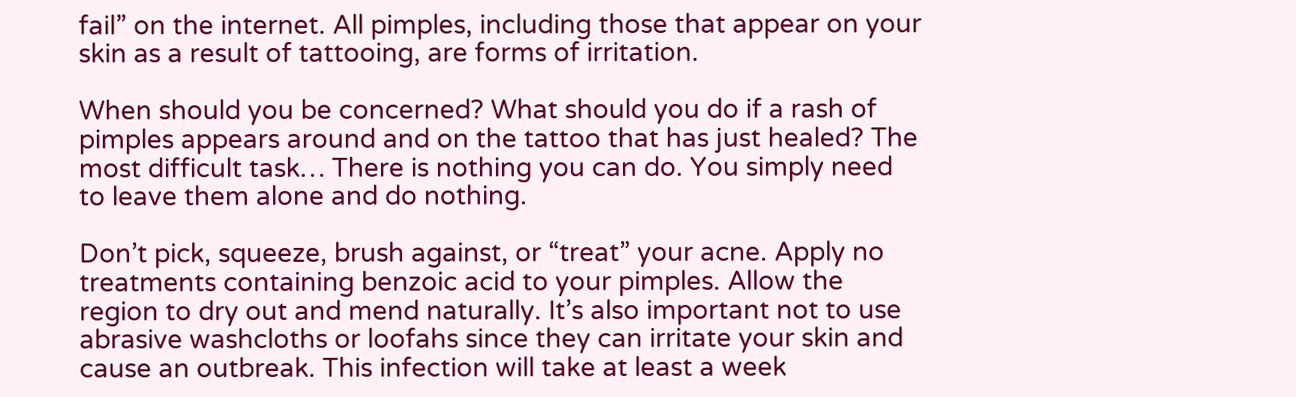fail” on the internet. All pimples, including those that appear on your skin as a result of tattooing, are forms of irritation.

When should you be concerned? What should you do if a rash of pimples appears around and on the tattoo that has just healed? The most difficult task… There is nothing you can do. You simply need to leave them alone and do nothing.

Don’t pick, squeeze, brush against, or “treat” your acne. Apply no treatments containing benzoic acid to your pimples. Allow the region to dry out and mend naturally. It’s also important not to use abrasive washcloths or loofahs since they can irritate your skin and cause an outbreak. This infection will take at least a week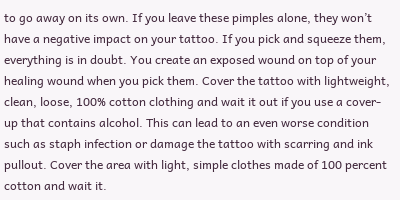to go away on its own. If you leave these pimples alone, they won’t have a negative impact on your tattoo. If you pick and squeeze them, everything is in doubt. You create an exposed wound on top of your healing wound when you pick them. Cover the tattoo with lightweight, clean, loose, 100% cotton clothing and wait it out if you use a cover-up that contains alcohol. This can lead to an even worse condition such as staph infection or damage the tattoo with scarring and ink pullout. Cover the area with light, simple clothes made of 100 percent cotton and wait it.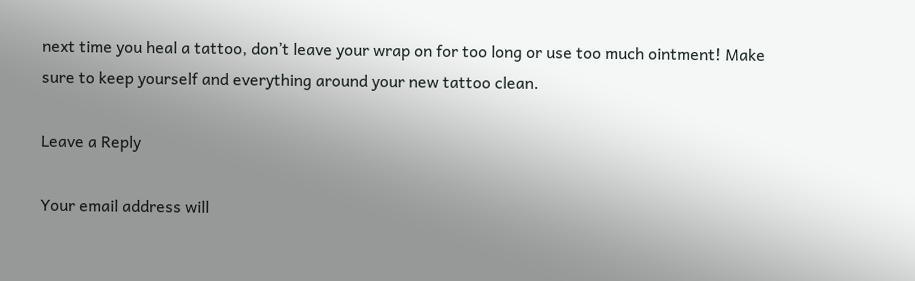next time you heal a tattoo, don’t leave your wrap on for too long or use too much ointment! Make sure to keep yourself and everything around your new tattoo clean.

Leave a Reply

Your email address will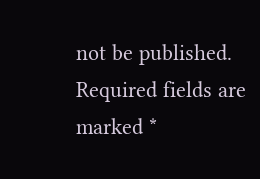not be published. Required fields are marked *